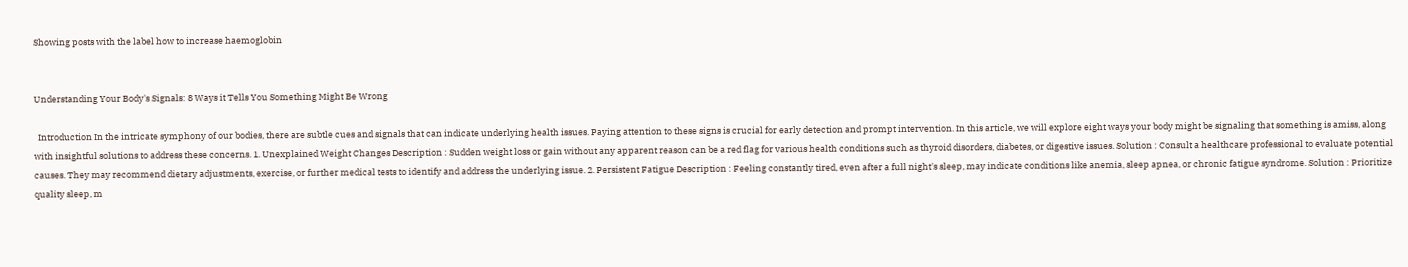Showing posts with the label how to increase haemoglobin


Understanding Your Body's Signals: 8 Ways it Tells You Something Might Be Wrong

  Introduction In the intricate symphony of our bodies, there are subtle cues and signals that can indicate underlying health issues. Paying attention to these signs is crucial for early detection and prompt intervention. In this article, we will explore eight ways your body might be signaling that something is amiss, along with insightful solutions to address these concerns. 1. Unexplained Weight Changes Description : Sudden weight loss or gain without any apparent reason can be a red flag for various health conditions such as thyroid disorders, diabetes, or digestive issues. Solution : Consult a healthcare professional to evaluate potential causes. They may recommend dietary adjustments, exercise, or further medical tests to identify and address the underlying issue. 2. Persistent Fatigue Description : Feeling constantly tired, even after a full night's sleep, may indicate conditions like anemia, sleep apnea, or chronic fatigue syndrome. Solution : Prioritize quality sleep, m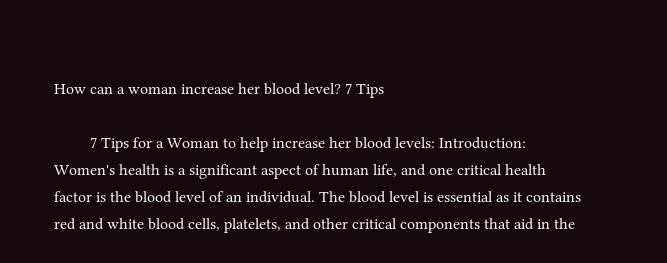How can a woman increase her blood level? 7 Tips

         7 Tips for a Woman to help increase her blood levels: Introduction: Women's health is a significant aspect of human life, and one critical health factor is the blood level of an individual. The blood level is essential as it contains red and white blood cells, platelets, and other critical components that aid in the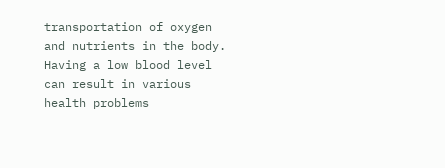transportation of oxygen and nutrients in the body. Having a low blood level can result in various health problems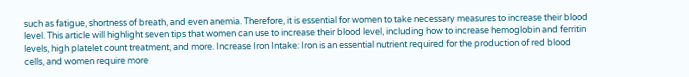such as fatigue, shortness of breath, and even anemia. Therefore, it is essential for women to take necessary measures to increase their blood level. This article will highlight seven tips that women can use to increase their blood level, including how to increase hemoglobin and ferritin levels, high platelet count treatment, and more. Increase Iron Intake: Iron is an essential nutrient required for the production of red blood cells, and women require more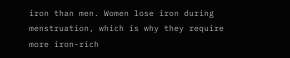iron than men. Women lose iron during menstruation, which is why they require more iron-rich